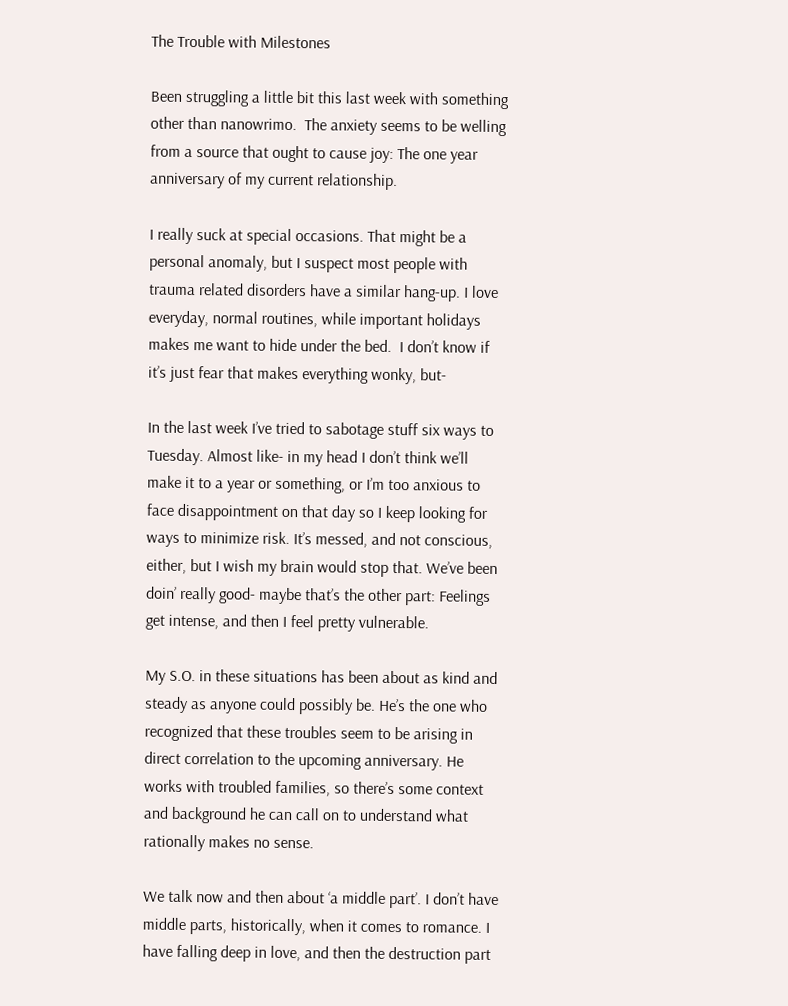The Trouble with Milestones

Been struggling a little bit this last week with something other than nanowrimo.  The anxiety seems to be welling from a source that ought to cause joy: The one year anniversary of my current relationship.

I really suck at special occasions. That might be a personal anomaly, but I suspect most people with trauma related disorders have a similar hang-up. I love everyday, normal routines, while important holidays makes me want to hide under the bed.  I don’t know if it’s just fear that makes everything wonky, but-

In the last week I’ve tried to sabotage stuff six ways to Tuesday. Almost like- in my head I don’t think we’ll make it to a year or something, or I’m too anxious to face disappointment on that day so I keep looking for ways to minimize risk. It’s messed, and not conscious, either, but I wish my brain would stop that. We’ve been doin’ really good- maybe that’s the other part: Feelings get intense, and then I feel pretty vulnerable.

My S.O. in these situations has been about as kind and steady as anyone could possibly be. He’s the one who recognized that these troubles seem to be arising in direct correlation to the upcoming anniversary. He works with troubled families, so there’s some context and background he can call on to understand what rationally makes no sense.

We talk now and then about ‘a middle part’. I don’t have middle parts, historically, when it comes to romance. I have falling deep in love, and then the destruction part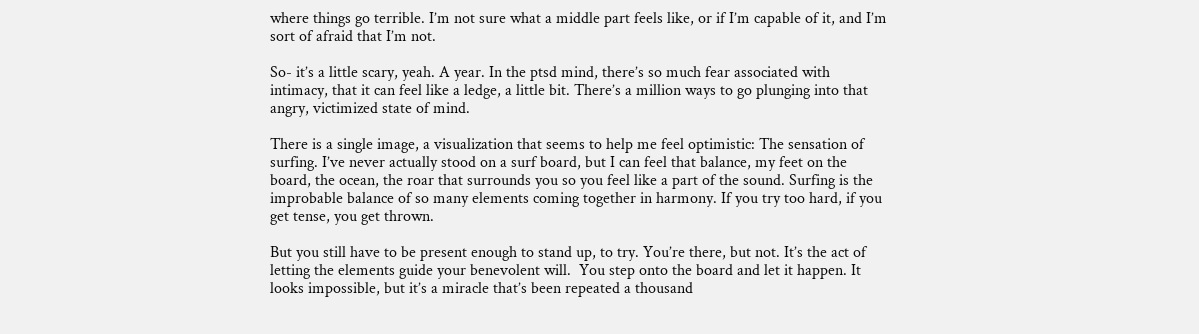where things go terrible. I’m not sure what a middle part feels like, or if I’m capable of it, and I’m sort of afraid that I’m not.

So- it’s a little scary, yeah. A year. In the ptsd mind, there’s so much fear associated with intimacy, that it can feel like a ledge, a little bit. There’s a million ways to go plunging into that angry, victimized state of mind.

There is a single image, a visualization that seems to help me feel optimistic: The sensation of surfing. I’ve never actually stood on a surf board, but I can feel that balance, my feet on the board, the ocean, the roar that surrounds you so you feel like a part of the sound. Surfing is the improbable balance of so many elements coming together in harmony. If you try too hard, if you get tense, you get thrown.

But you still have to be present enough to stand up, to try. You’re there, but not. It’s the act of letting the elements guide your benevolent will.  You step onto the board and let it happen. It looks impossible, but it’s a miracle that’s been repeated a thousand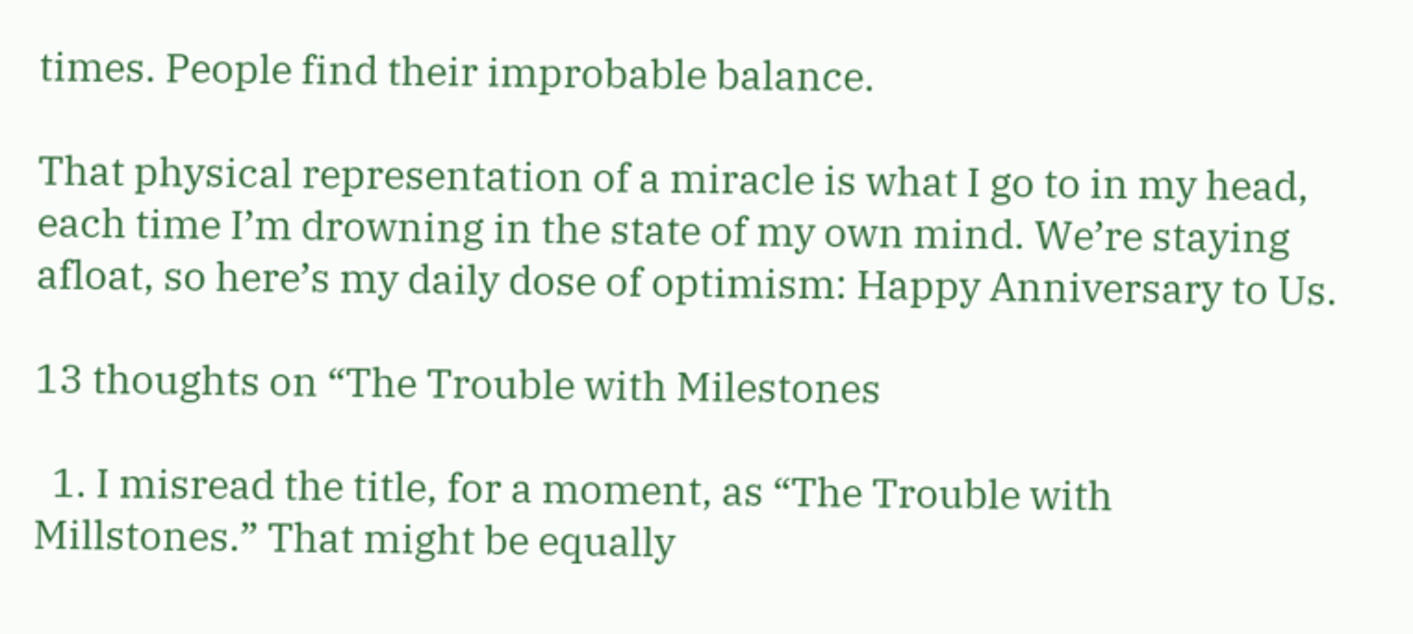times. People find their improbable balance.

That physical representation of a miracle is what I go to in my head, each time I’m drowning in the state of my own mind. We’re staying afloat, so here’s my daily dose of optimism: Happy Anniversary to Us.

13 thoughts on “The Trouble with Milestones

  1. I misread the title, for a moment, as “The Trouble with Millstones.” That might be equally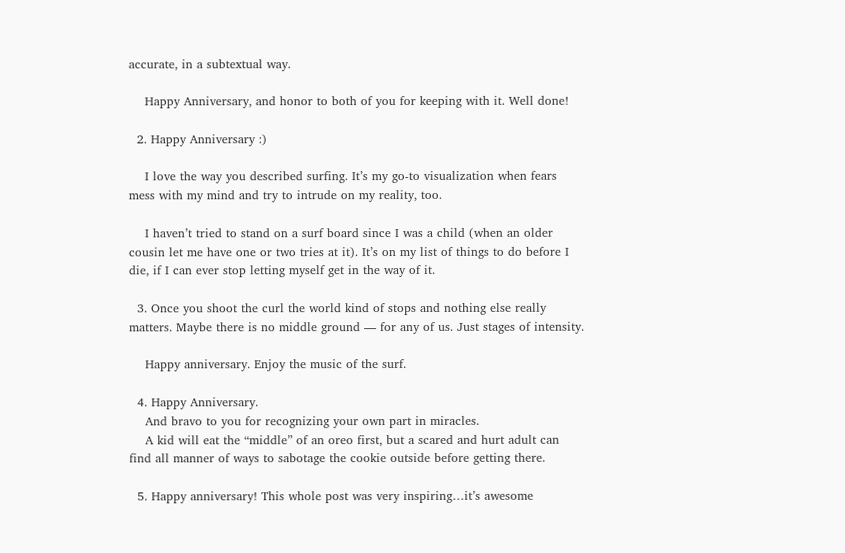accurate, in a subtextual way.

    Happy Anniversary, and honor to both of you for keeping with it. Well done!

  2. Happy Anniversary :)

    I love the way you described surfing. It’s my go-to visualization when fears mess with my mind and try to intrude on my reality, too.

    I haven’t tried to stand on a surf board since I was a child (when an older cousin let me have one or two tries at it). It’s on my list of things to do before I die, if I can ever stop letting myself get in the way of it.

  3. Once you shoot the curl the world kind of stops and nothing else really matters. Maybe there is no middle ground — for any of us. Just stages of intensity.

    Happy anniversary. Enjoy the music of the surf.

  4. Happy Anniversary.
    And bravo to you for recognizing your own part in miracles.
    A kid will eat the “middle” of an oreo first, but a scared and hurt adult can find all manner of ways to sabotage the cookie outside before getting there.

  5. Happy anniversary! This whole post was very inspiring…it’s awesome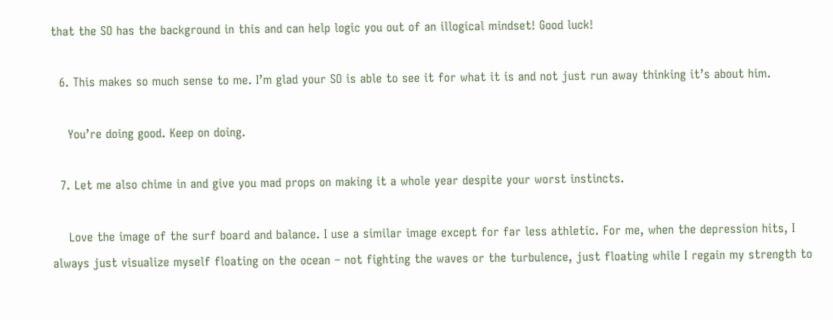that the SO has the background in this and can help logic you out of an illogical mindset! Good luck!

  6. This makes so much sense to me. I’m glad your SO is able to see it for what it is and not just run away thinking it’s about him.

    You’re doing good. Keep on doing.

  7. Let me also chime in and give you mad props on making it a whole year despite your worst instincts.

    Love the image of the surf board and balance. I use a similar image except for far less athletic. For me, when the depression hits, I always just visualize myself floating on the ocean – not fighting the waves or the turbulence, just floating while I regain my strength to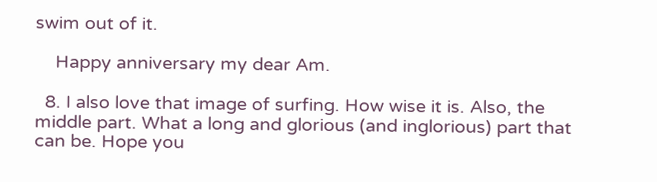swim out of it.

    Happy anniversary my dear Am.

  8. I also love that image of surfing. How wise it is. Also, the middle part. What a long and glorious (and inglorious) part that can be. Hope you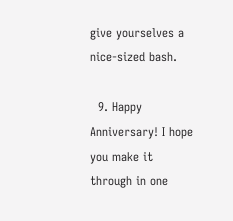give yourselves a nice-sized bash.

  9. Happy Anniversary! I hope you make it through in one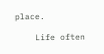place.

    Life often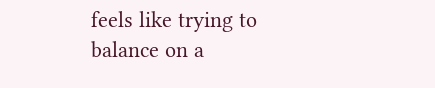feels like trying to balance on a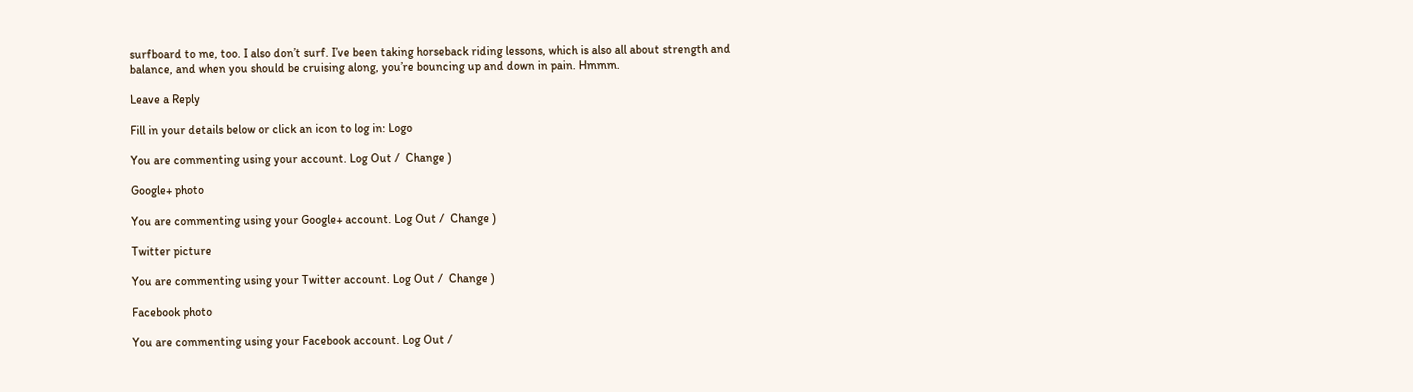surfboard to me, too. I also don’t surf. I’ve been taking horseback riding lessons, which is also all about strength and balance, and when you should be cruising along, you’re bouncing up and down in pain. Hmmm.

Leave a Reply

Fill in your details below or click an icon to log in: Logo

You are commenting using your account. Log Out /  Change )

Google+ photo

You are commenting using your Google+ account. Log Out /  Change )

Twitter picture

You are commenting using your Twitter account. Log Out /  Change )

Facebook photo

You are commenting using your Facebook account. Log Out /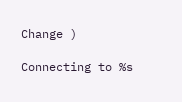Change )

Connecting to %s